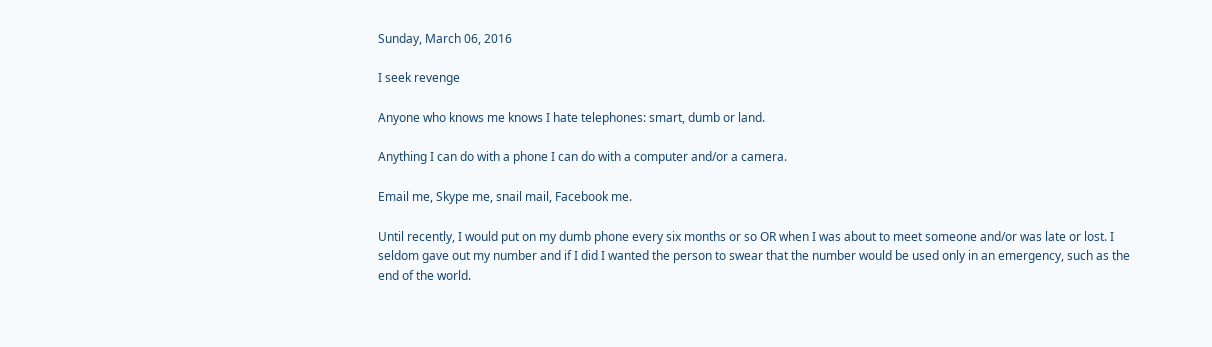Sunday, March 06, 2016

I seek revenge

Anyone who knows me knows I hate telephones: smart, dumb or land.

Anything I can do with a phone I can do with a computer and/or a camera.

Email me, Skype me, snail mail, Facebook me.

Until recently, I would put on my dumb phone every six months or so OR when I was about to meet someone and/or was late or lost. I seldom gave out my number and if I did I wanted the person to swear that the number would be used only in an emergency, such as the end of the world.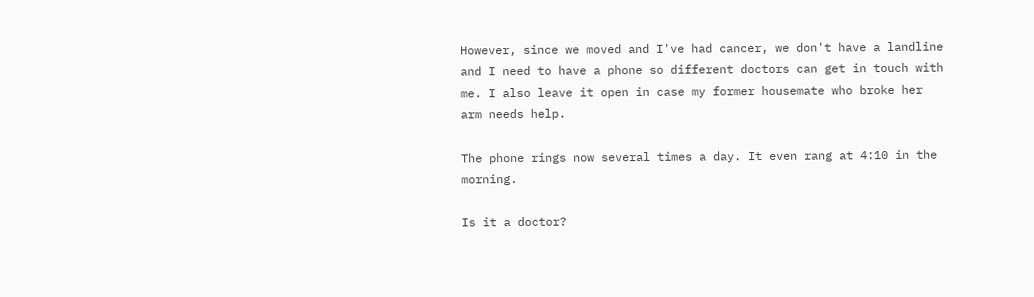However, since we moved and I've had cancer, we don't have a landline and I need to have a phone so different doctors can get in touch with me. I also leave it open in case my former housemate who broke her arm needs help.

The phone rings now several times a day. It even rang at 4:10 in the morning.

Is it a doctor?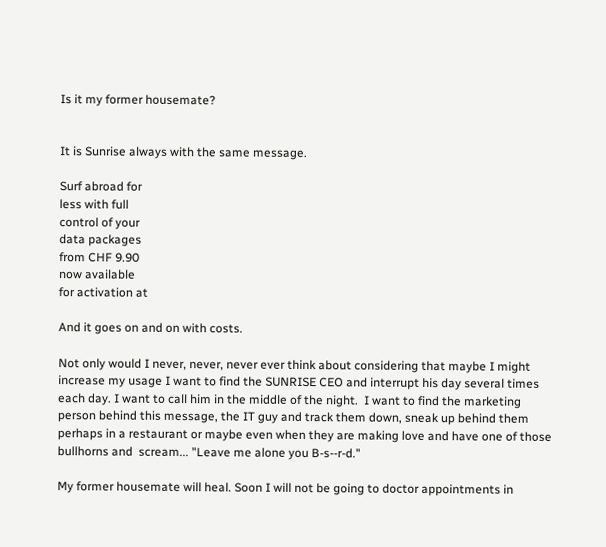Is it my former housemate?


It is Sunrise always with the same message.

Surf abroad for
less with full
control of your
data packages
from CHF 9.90
now available
for activation at

And it goes on and on with costs.

Not only would I never, never, never ever think about considering that maybe I might increase my usage I want to find the SUNRISE CEO and interrupt his day several times each day. I want to call him in the middle of the night.  I want to find the marketing person behind this message, the IT guy and track them down, sneak up behind them perhaps in a restaurant or maybe even when they are making love and have one of those bullhorns and  scream... "Leave me alone you B-s--r-d."

My former housemate will heal. Soon I will not be going to doctor appointments in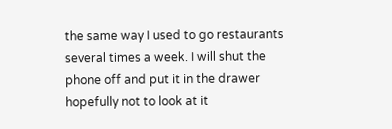the same way I used to go restaurants several times a week. I will shut the phone off and put it in the drawer hopefully not to look at it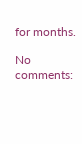for months.

No comments: